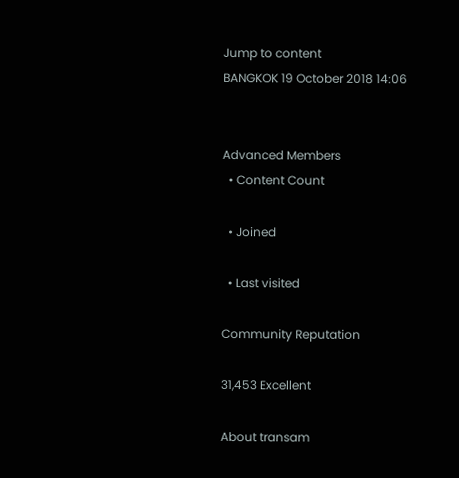Jump to content
BANGKOK 19 October 2018 14:06


Advanced Members
  • Content Count

  • Joined

  • Last visited

Community Reputation

31,453 Excellent

About transam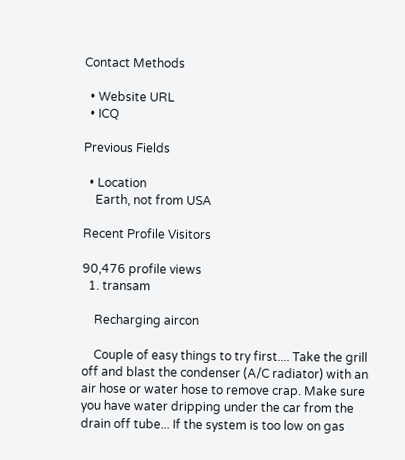Contact Methods

  • Website URL
  • ICQ

Previous Fields

  • Location
    Earth, not from USA

Recent Profile Visitors

90,476 profile views
  1. transam

    Recharging aircon

    Couple of easy things to try first.... Take the grill off and blast the condenser (A/C radiator) with an air hose or water hose to remove crap. Make sure you have water dripping under the car from the drain off tube... If the system is too low on gas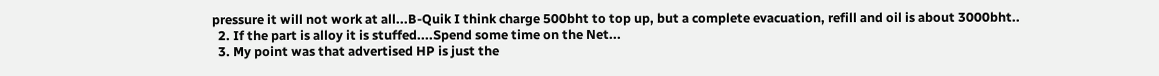pressure it will not work at all...B-Quik I think charge 500bht to top up, but a complete evacuation, refill and oil is about 3000bht..
  2. If the part is alloy it is stuffed....Spend some time on the Net...
  3. My point was that advertised HP is just the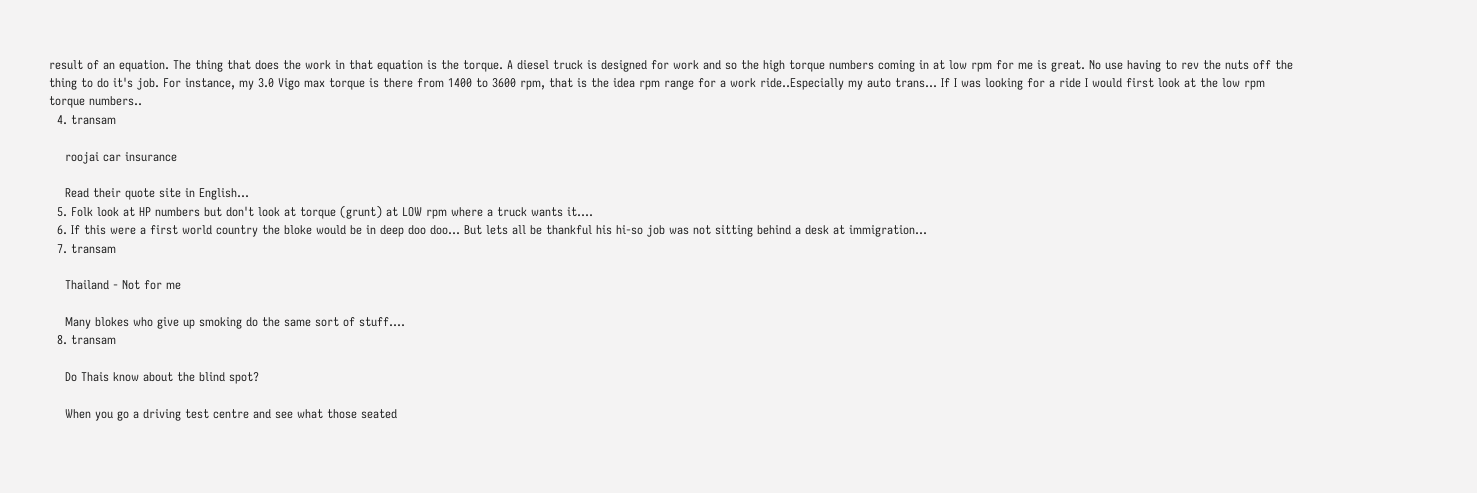result of an equation. The thing that does the work in that equation is the torque. A diesel truck is designed for work and so the high torque numbers coming in at low rpm for me is great. No use having to rev the nuts off the thing to do it's job. For instance, my 3.0 Vigo max torque is there from 1400 to 3600 rpm, that is the idea rpm range for a work ride..Especially my auto trans... If I was looking for a ride I would first look at the low rpm torque numbers..
  4. transam

    roojai car insurance

    Read their quote site in English...
  5. Folk look at HP numbers but don't look at torque (grunt) at LOW rpm where a truck wants it....
  6. If this were a first world country the bloke would be in deep doo doo... But lets all be thankful his hi-so job was not sitting behind a desk at immigration...
  7. transam

    Thailand - Not for me

    Many blokes who give up smoking do the same sort of stuff....
  8. transam

    Do Thais know about the blind spot?

    When you go a driving test centre and see what those seated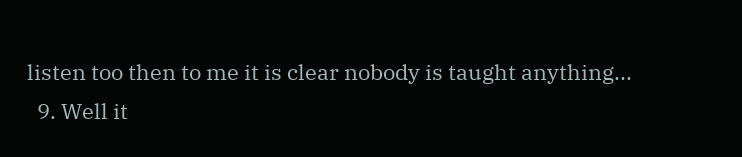listen too then to me it is clear nobody is taught anything...
  9. Well it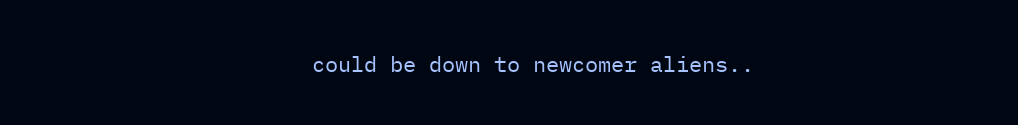could be down to newcomer aliens..